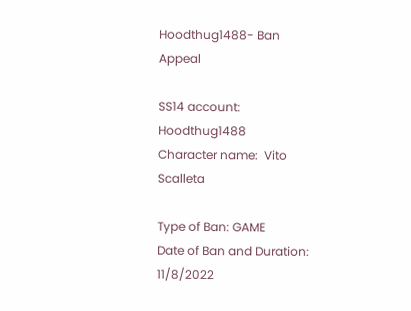Hoodthug1488- Ban Appeal

SS14 account: Hoodthug1488
Character name:  Vito Scalleta

Type of Ban: GAME
Date of Ban and Duration: 11/8/2022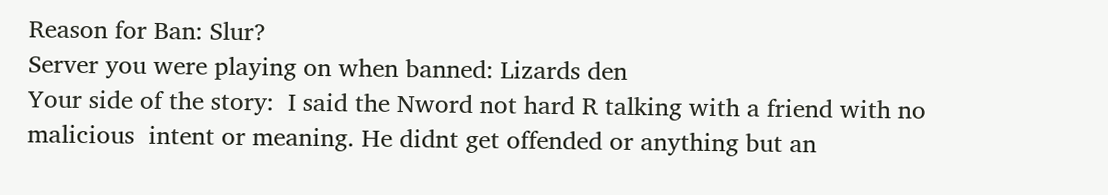Reason for Ban: Slur?
Server you were playing on when banned: Lizards den
Your side of the story:  I said the Nword not hard R talking with a friend with no malicious  intent or meaning. He didnt get offended or anything but an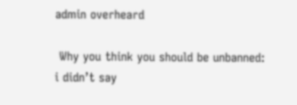admin overheard

 Why you think you should be unbanned:  i didn’t say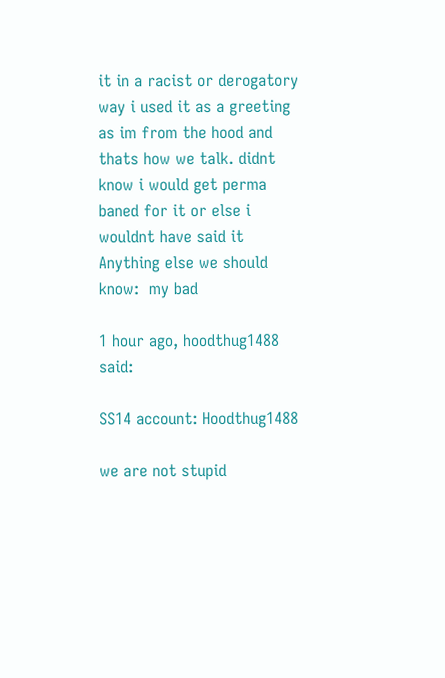it in a racist or derogatory way i used it as a greeting as im from the hood and thats how we talk. didnt know i would get perma baned for it or else i wouldnt have said it
Anything else we should know:  my bad

1 hour ago, hoodthug1488 said:

SS14 account: Hoodthug1488

we are not stupid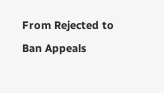From Rejected to Ban Appeals